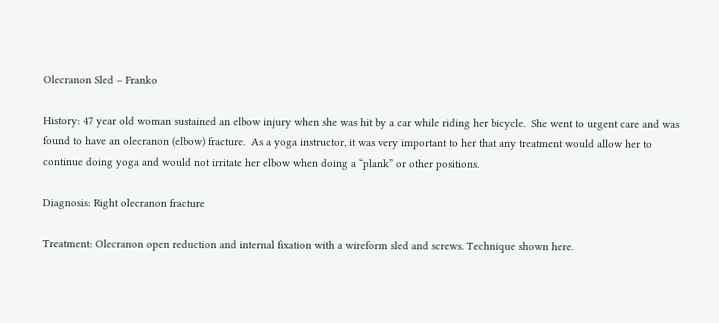Olecranon Sled – Franko

History: 47 year old woman sustained an elbow injury when she was hit by a car while riding her bicycle.  She went to urgent care and was found to have an olecranon (elbow) fracture.  As a yoga instructor, it was very important to her that any treatment would allow her to continue doing yoga and would not irritate her elbow when doing a “plank” or other positions.

Diagnosis: Right olecranon fracture

Treatment: Olecranon open reduction and internal fixation with a wireform sled and screws. Technique shown here.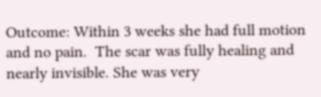Outcome: Within 3 weeks she had full motion and no pain.  The scar was fully healing and nearly invisible. She was very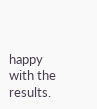happy with the results.